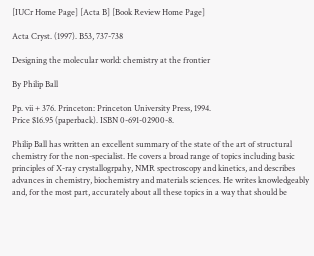[IUCr Home Page] [Acta B] [Book Review Home Page]

Acta Cryst. (1997). B53, 737-738

Designing the molecular world: chemistry at the frontier

By Philip Ball

Pp. vii + 376. Princeton: Princeton University Press, 1994.
Price $16.95 (paperback). ISBN 0-691-02900-8.

Philip Ball has written an excellent summary of the state of the art of structural chemistry for the non-specialist. He covers a broad range of topics including basic principles of X-ray crystallogrpahy, NMR spectroscopy and kinetics, and describes advances in chemistry, biochemistry and materials sciences. He writes knowledgeably and, for the most part, accurately about all these topics in a way that should be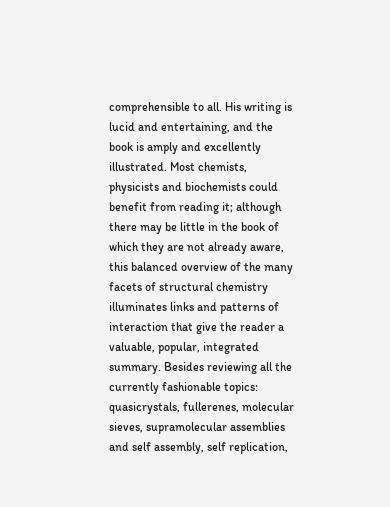comprehensible to all. His writing is lucid and entertaining, and the book is amply and excellently illustrated. Most chemists, physicists and biochemists could benefit from reading it; although there may be little in the book of which they are not already aware, this balanced overview of the many facets of structural chemistry illuminates links and patterns of interaction that give the reader a valuable, popular, integrated summary. Besides reviewing all the currently fashionable topics: quasicrystals, fullerenes, molecular sieves, supramolecular assemblies and self assembly, self replication,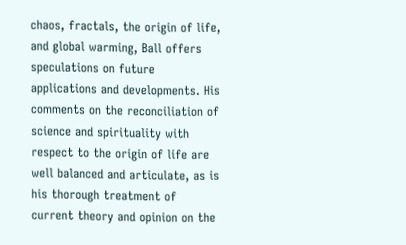chaos, fractals, the origin of life, and global warming, Ball offers speculations on future applications and developments. His comments on the reconciliation of science and spirituality with respect to the origin of life are well balanced and articulate, as is his thorough treatment of current theory and opinion on the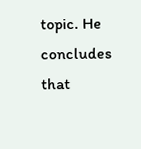topic. He concludes that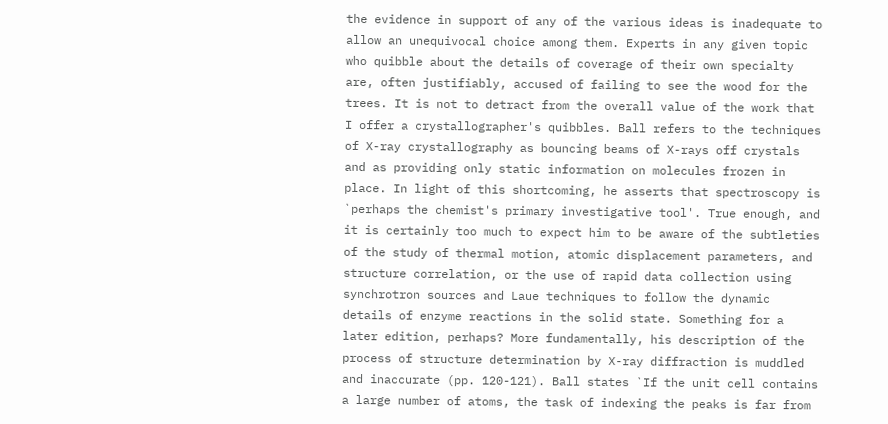the evidence in support of any of the various ideas is inadequate to allow an unequivocal choice among them. Experts in any given topic who quibble about the details of coverage of their own specialty are, often justifiably, accused of failing to see the wood for the trees. It is not to detract from the overall value of the work that I offer a crystallographer's quibbles. Ball refers to the techniques of X-ray crystallography as bouncing beams of X-rays off crystals and as providing only static information on molecules frozen in place. In light of this shortcoming, he asserts that spectroscopy is `perhaps the chemist's primary investigative tool'. True enough, and it is certainly too much to expect him to be aware of the subtleties of the study of thermal motion, atomic displacement parameters, and structure correlation, or the use of rapid data collection using synchrotron sources and Laue techniques to follow the dynamic details of enzyme reactions in the solid state. Something for a later edition, perhaps? More fundamentally, his description of the process of structure determination by X-ray diffraction is muddled and inaccurate (pp. 120-121). Ball states `If the unit cell contains a large number of atoms, the task of indexing the peaks is far from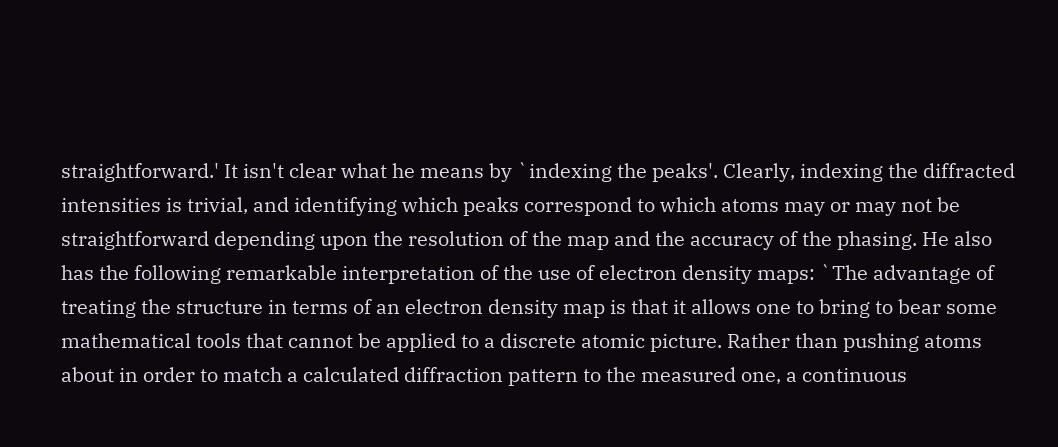straightforward.' It isn't clear what he means by `indexing the peaks'. Clearly, indexing the diffracted intensities is trivial, and identifying which peaks correspond to which atoms may or may not be straightforward depending upon the resolution of the map and the accuracy of the phasing. He also has the following remarkable interpretation of the use of electron density maps: `The advantage of treating the structure in terms of an electron density map is that it allows one to bring to bear some mathematical tools that cannot be applied to a discrete atomic picture. Rather than pushing atoms about in order to match a calculated diffraction pattern to the measured one, a continuous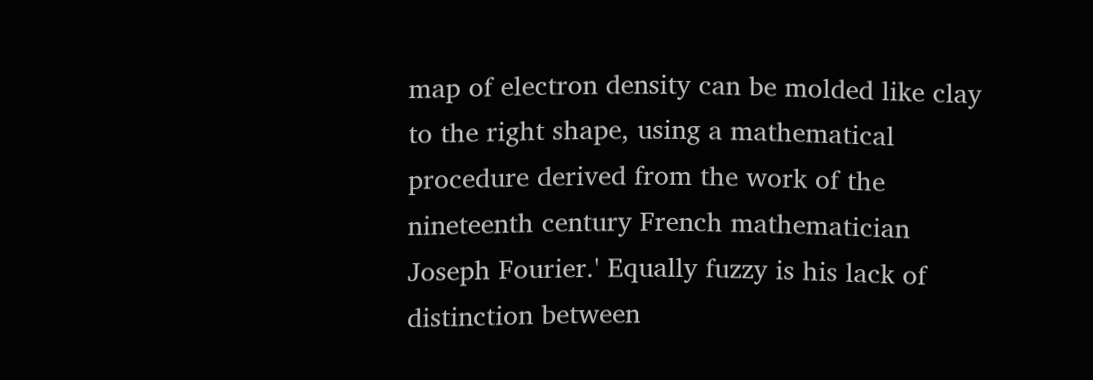map of electron density can be molded like clay to the right shape, using a mathematical procedure derived from the work of the nineteenth century French mathematician Joseph Fourier.' Equally fuzzy is his lack of distinction between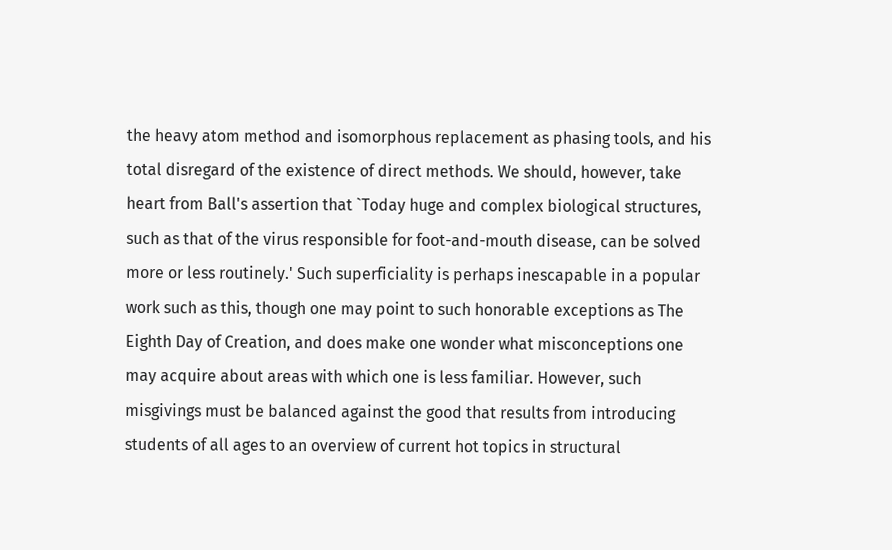the heavy atom method and isomorphous replacement as phasing tools, and his total disregard of the existence of direct methods. We should, however, take heart from Ball's assertion that `Today huge and complex biological structures, such as that of the virus responsible for foot-and-mouth disease, can be solved more or less routinely.' Such superficiality is perhaps inescapable in a popular work such as this, though one may point to such honorable exceptions as The Eighth Day of Creation, and does make one wonder what misconceptions one may acquire about areas with which one is less familiar. However, such misgivings must be balanced against the good that results from introducing students of all ages to an overview of current hot topics in structural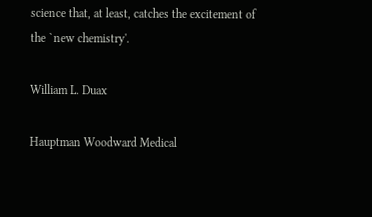science that, at least, catches the excitement of the `new chemistry'.

William L. Duax

Hauptman Woodward Medical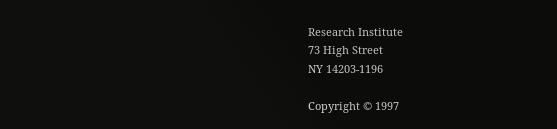Research Institute
73 High Street
NY 14203-1196

Copyright © 1997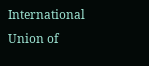International Union of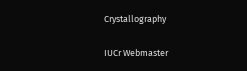Crystallography

IUCr Webmaster